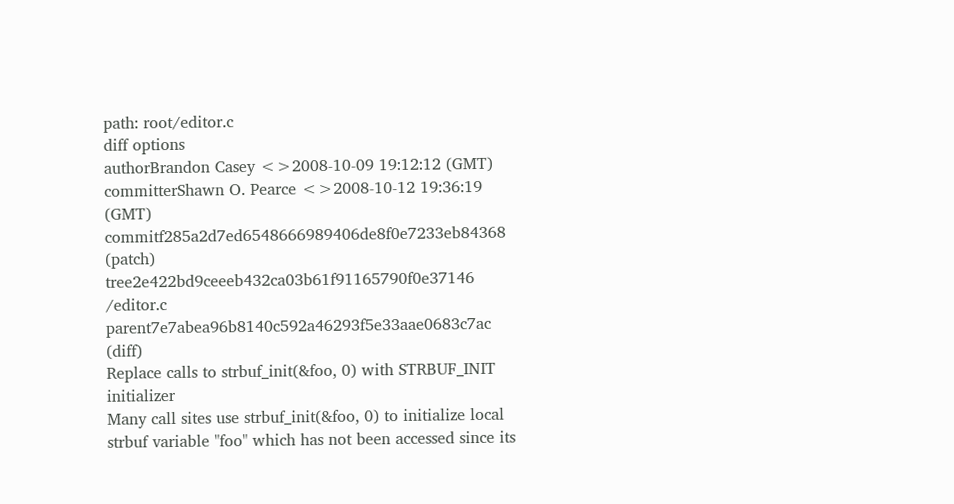path: root/editor.c
diff options
authorBrandon Casey <>2008-10-09 19:12:12 (GMT)
committerShawn O. Pearce <>2008-10-12 19:36:19 (GMT)
commitf285a2d7ed6548666989406de8f0e7233eb84368 (patch)
tree2e422bd9ceeeb432ca03b61f91165790f0e37146 /editor.c
parent7e7abea96b8140c592a46293f5e33aae0683c7ac (diff)
Replace calls to strbuf_init(&foo, 0) with STRBUF_INIT initializer
Many call sites use strbuf_init(&foo, 0) to initialize local strbuf variable "foo" which has not been accessed since its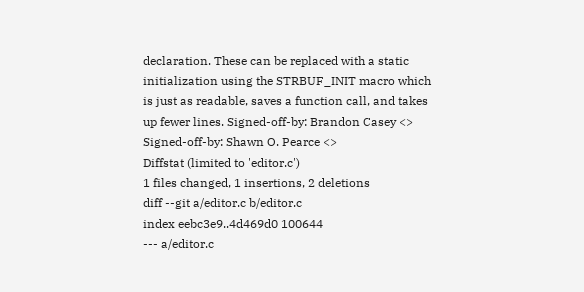declaration. These can be replaced with a static initialization using the STRBUF_INIT macro which is just as readable, saves a function call, and takes up fewer lines. Signed-off-by: Brandon Casey <> Signed-off-by: Shawn O. Pearce <>
Diffstat (limited to 'editor.c')
1 files changed, 1 insertions, 2 deletions
diff --git a/editor.c b/editor.c
index eebc3e9..4d469d0 100644
--- a/editor.c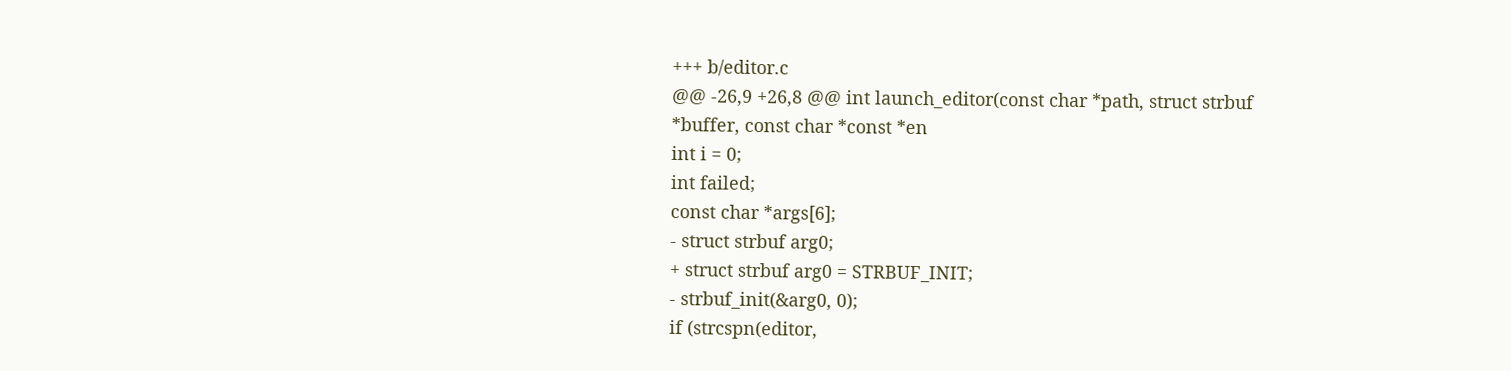+++ b/editor.c
@@ -26,9 +26,8 @@ int launch_editor(const char *path, struct strbuf *buffer, const char *const *en
int i = 0;
int failed;
const char *args[6];
- struct strbuf arg0;
+ struct strbuf arg0 = STRBUF_INIT;
- strbuf_init(&arg0, 0);
if (strcspn(editor,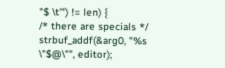"$ \t'") != len) {
/* there are specials */
strbuf_addf(&arg0, "%s \"$@\"", editor);